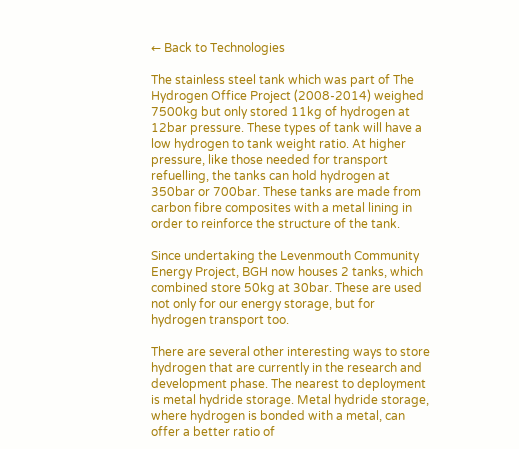← Back to Technologies

The stainless steel tank which was part of The Hydrogen Office Project (2008-2014) weighed 7500kg but only stored 11kg of hydrogen at 12bar pressure. These types of tank will have a low hydrogen to tank weight ratio. At higher pressure, like those needed for transport refuelling, the tanks can hold hydrogen at 350bar or 700bar. These tanks are made from carbon fibre composites with a metal lining in order to reinforce the structure of the tank.

Since undertaking the Levenmouth Community Energy Project, BGH now houses 2 tanks, which combined store 50kg at 30bar. These are used not only for our energy storage, but for hydrogen transport too.

There are several other interesting ways to store hydrogen that are currently in the research and development phase. The nearest to deployment is metal hydride storage. Metal hydride storage, where hydrogen is bonded with a metal, can offer a better ratio of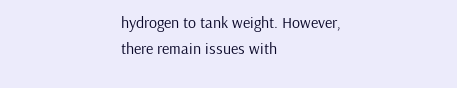hydrogen to tank weight. However, there remain issues with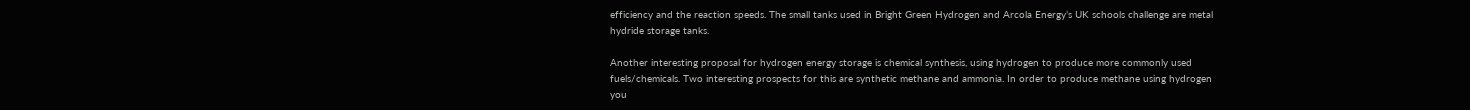efficiency and the reaction speeds. The small tanks used in Bright Green Hydrogen and Arcola Energy’s UK schools challenge are metal hydride storage tanks.

Another interesting proposal for hydrogen energy storage is chemical synthesis, using hydrogen to produce more commonly used fuels/chemicals. Two interesting prospects for this are synthetic methane and ammonia. In order to produce methane using hydrogen you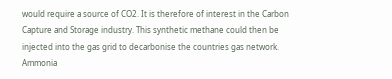would require a source of CO2. It is therefore of interest in the Carbon Capture and Storage industry. This synthetic methane could then be injected into the gas grid to decarbonise the countries gas network. Ammonia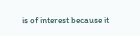is of interest because it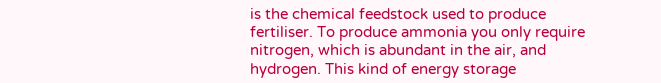is the chemical feedstock used to produce fertiliser. To produce ammonia you only require nitrogen, which is abundant in the air, and hydrogen. This kind of energy storage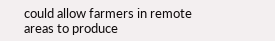could allow farmers in remote areas to produce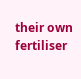their own fertiliser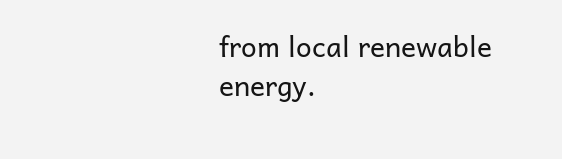from local renewable energy.